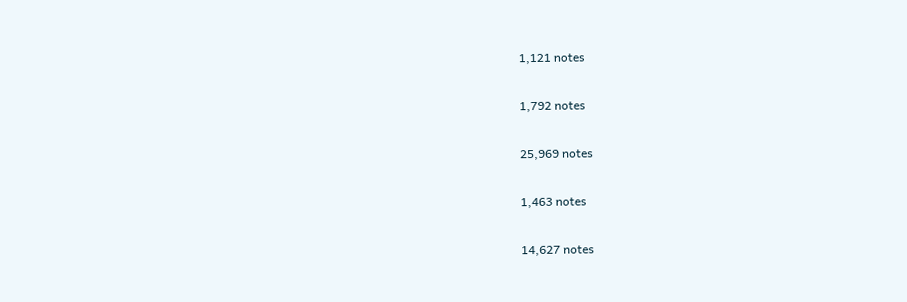1,121 notes

1,792 notes

25,969 notes

1,463 notes

14,627 notes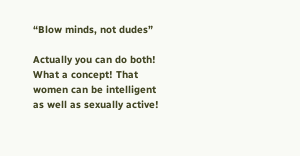“Blow minds, not dudes”

Actually you can do both! What a concept! That women can be intelligent as well as sexually active!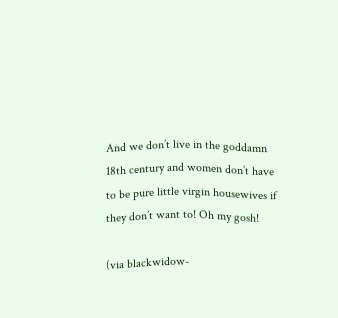And we don’t live in the goddamn 18th century and women don’t have to be pure little virgin housewives if they don’t want to! Oh my gosh!

(via blackwidow-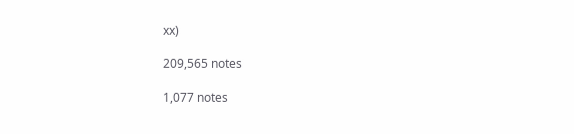xx)

209,565 notes

1,077 notes